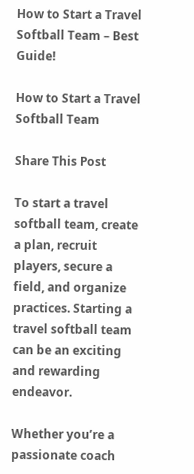How to Start a Travel Softball Team – Best Guide!

How to Start a Travel Softball Team

Share This Post

To start a travel softball team, create a plan, recruit players, secure a field, and organize practices. Starting a travel softball team can be an exciting and rewarding endeavor.

Whether you’re a passionate coach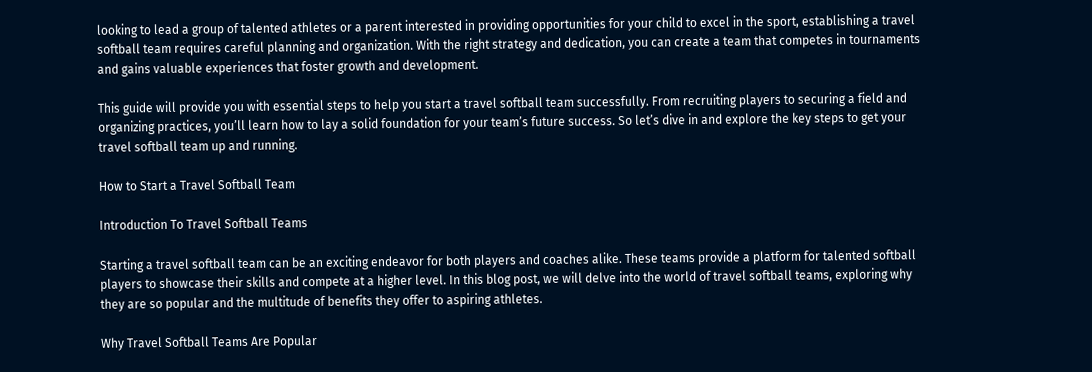looking to lead a group of talented athletes or a parent interested in providing opportunities for your child to excel in the sport, establishing a travel softball team requires careful planning and organization. With the right strategy and dedication, you can create a team that competes in tournaments and gains valuable experiences that foster growth and development.

This guide will provide you with essential steps to help you start a travel softball team successfully. From recruiting players to securing a field and organizing practices, you’ll learn how to lay a solid foundation for your team’s future success. So let’s dive in and explore the key steps to get your travel softball team up and running.

How to Start a Travel Softball Team

Introduction To Travel Softball Teams

Starting a travel softball team can be an exciting endeavor for both players and coaches alike. These teams provide a platform for talented softball players to showcase their skills and compete at a higher level. In this blog post, we will delve into the world of travel softball teams, exploring why they are so popular and the multitude of benefits they offer to aspiring athletes.

Why Travel Softball Teams Are Popular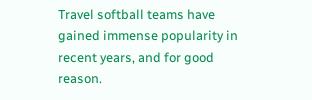Travel softball teams have gained immense popularity in recent years, and for good reason.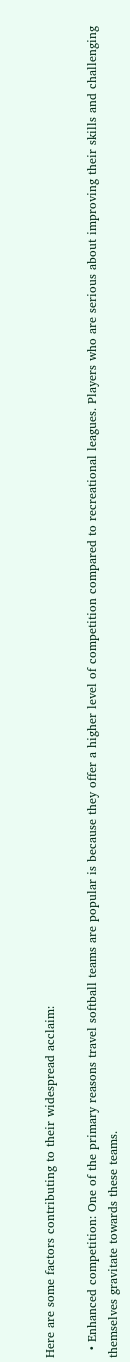Here are some factors contributing to their widespread acclaim:

  • Enhanced competition: One of the primary reasons travel softball teams are popular is because they offer a higher level of competition compared to recreational leagues. Players who are serious about improving their skills and challenging themselves gravitate towards these teams.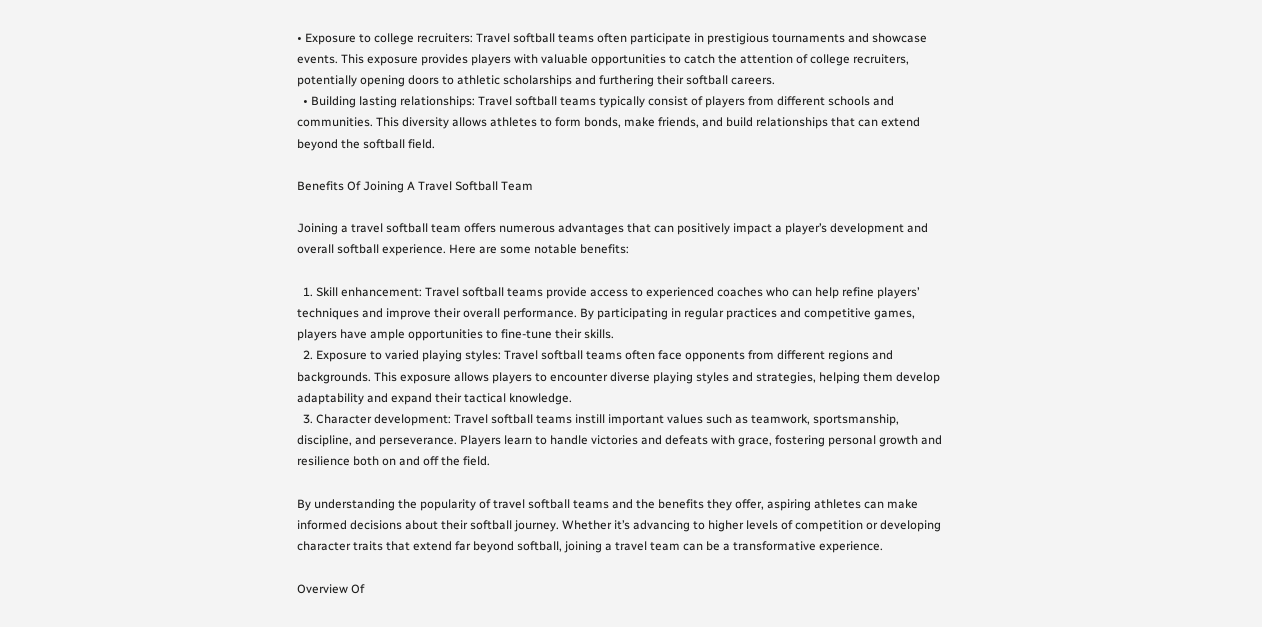• Exposure to college recruiters: Travel softball teams often participate in prestigious tournaments and showcase events. This exposure provides players with valuable opportunities to catch the attention of college recruiters, potentially opening doors to athletic scholarships and furthering their softball careers.
  • Building lasting relationships: Travel softball teams typically consist of players from different schools and communities. This diversity allows athletes to form bonds, make friends, and build relationships that can extend beyond the softball field.

Benefits Of Joining A Travel Softball Team

Joining a travel softball team offers numerous advantages that can positively impact a player’s development and overall softball experience. Here are some notable benefits:

  1. Skill enhancement: Travel softball teams provide access to experienced coaches who can help refine players’ techniques and improve their overall performance. By participating in regular practices and competitive games, players have ample opportunities to fine-tune their skills.
  2. Exposure to varied playing styles: Travel softball teams often face opponents from different regions and backgrounds. This exposure allows players to encounter diverse playing styles and strategies, helping them develop adaptability and expand their tactical knowledge.
  3. Character development: Travel softball teams instill important values such as teamwork, sportsmanship, discipline, and perseverance. Players learn to handle victories and defeats with grace, fostering personal growth and resilience both on and off the field.

By understanding the popularity of travel softball teams and the benefits they offer, aspiring athletes can make informed decisions about their softball journey. Whether it’s advancing to higher levels of competition or developing character traits that extend far beyond softball, joining a travel team can be a transformative experience.

Overview Of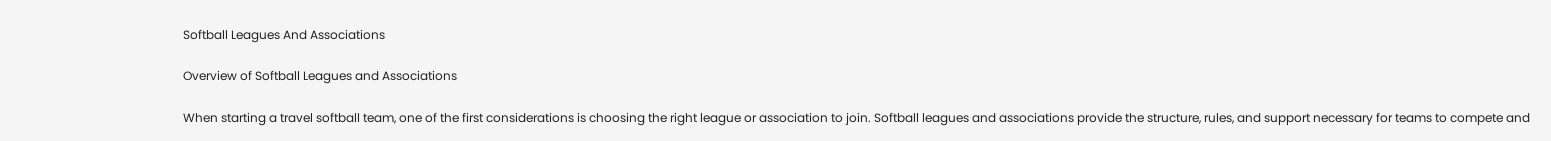Softball Leagues And Associations

Overview of Softball Leagues and Associations

When starting a travel softball team, one of the first considerations is choosing the right league or association to join. Softball leagues and associations provide the structure, rules, and support necessary for teams to compete and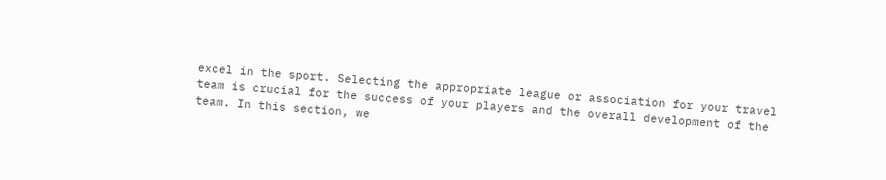excel in the sport. Selecting the appropriate league or association for your travel team is crucial for the success of your players and the overall development of the team. In this section, we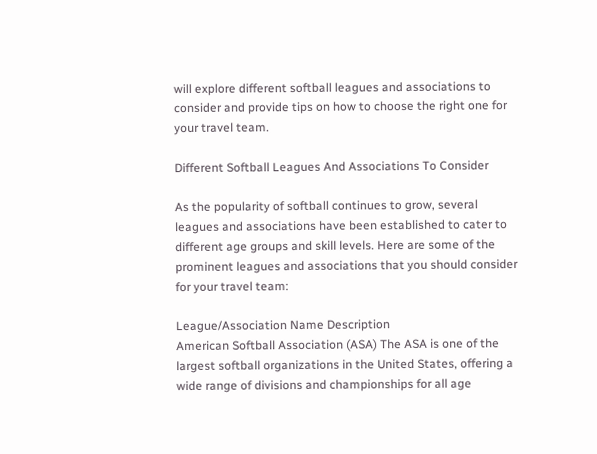will explore different softball leagues and associations to consider and provide tips on how to choose the right one for your travel team.

Different Softball Leagues And Associations To Consider

As the popularity of softball continues to grow, several leagues and associations have been established to cater to different age groups and skill levels. Here are some of the prominent leagues and associations that you should consider for your travel team:

League/Association Name Description
American Softball Association (ASA) The ASA is one of the largest softball organizations in the United States, offering a wide range of divisions and championships for all age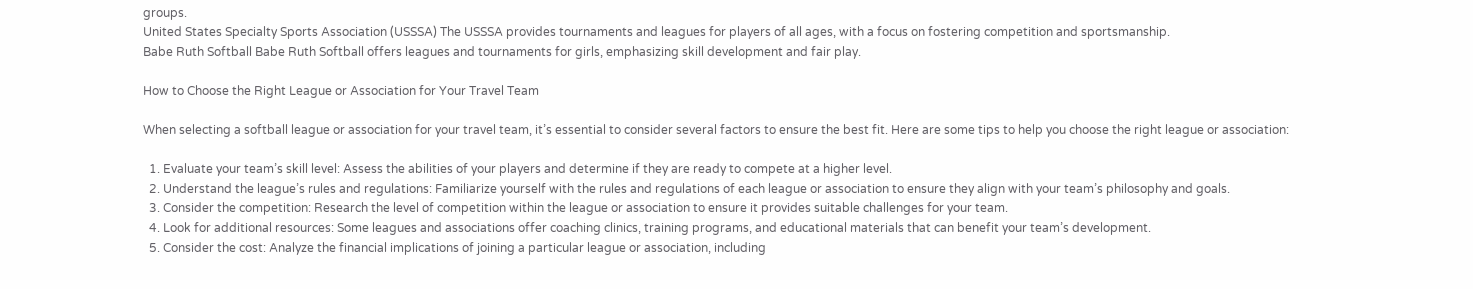groups.
United States Specialty Sports Association (USSSA) The USSSA provides tournaments and leagues for players of all ages, with a focus on fostering competition and sportsmanship.
Babe Ruth Softball Babe Ruth Softball offers leagues and tournaments for girls, emphasizing skill development and fair play.

How to Choose the Right League or Association for Your Travel Team

When selecting a softball league or association for your travel team, it’s essential to consider several factors to ensure the best fit. Here are some tips to help you choose the right league or association:

  1. Evaluate your team’s skill level: Assess the abilities of your players and determine if they are ready to compete at a higher level.
  2. Understand the league’s rules and regulations: Familiarize yourself with the rules and regulations of each league or association to ensure they align with your team’s philosophy and goals.
  3. Consider the competition: Research the level of competition within the league or association to ensure it provides suitable challenges for your team.
  4. Look for additional resources: Some leagues and associations offer coaching clinics, training programs, and educational materials that can benefit your team’s development.
  5. Consider the cost: Analyze the financial implications of joining a particular league or association, including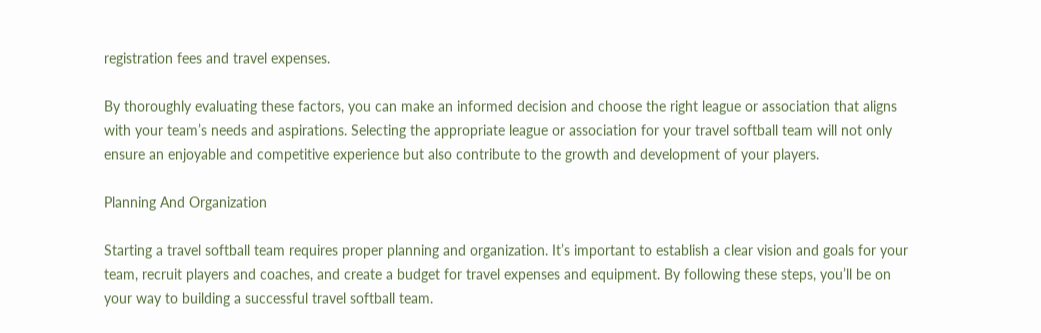registration fees and travel expenses.

By thoroughly evaluating these factors, you can make an informed decision and choose the right league or association that aligns with your team’s needs and aspirations. Selecting the appropriate league or association for your travel softball team will not only ensure an enjoyable and competitive experience but also contribute to the growth and development of your players.

Planning And Organization

Starting a travel softball team requires proper planning and organization. It’s important to establish a clear vision and goals for your team, recruit players and coaches, and create a budget for travel expenses and equipment. By following these steps, you’ll be on your way to building a successful travel softball team.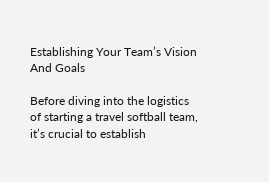Establishing Your Team’s Vision And Goals

Before diving into the logistics of starting a travel softball team, it’s crucial to establish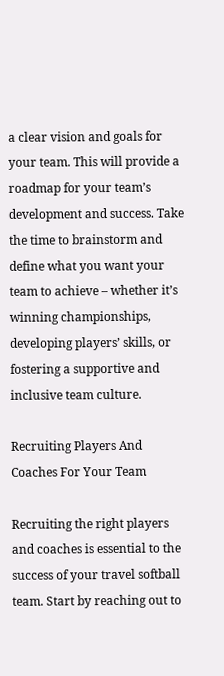a clear vision and goals for your team. This will provide a roadmap for your team’s development and success. Take the time to brainstorm and define what you want your team to achieve – whether it’s winning championships, developing players’ skills, or fostering a supportive and inclusive team culture.

Recruiting Players And Coaches For Your Team

Recruiting the right players and coaches is essential to the success of your travel softball team. Start by reaching out to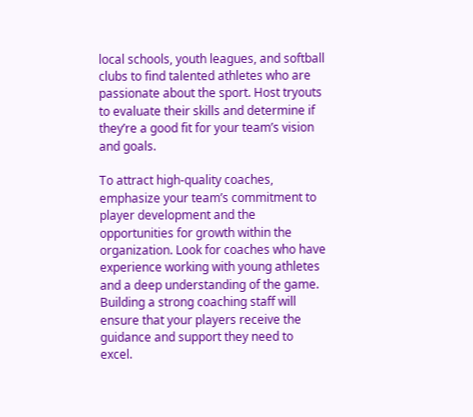local schools, youth leagues, and softball clubs to find talented athletes who are passionate about the sport. Host tryouts to evaluate their skills and determine if they’re a good fit for your team’s vision and goals.

To attract high-quality coaches, emphasize your team’s commitment to player development and the opportunities for growth within the organization. Look for coaches who have experience working with young athletes and a deep understanding of the game. Building a strong coaching staff will ensure that your players receive the guidance and support they need to excel.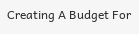Creating A Budget For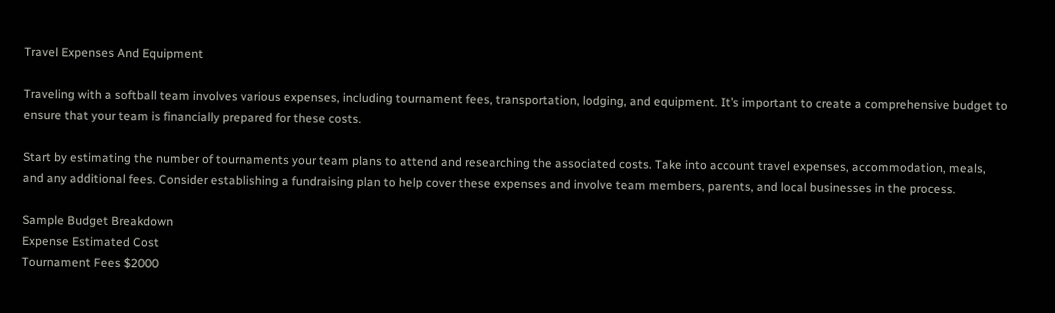Travel Expenses And Equipment

Traveling with a softball team involves various expenses, including tournament fees, transportation, lodging, and equipment. It’s important to create a comprehensive budget to ensure that your team is financially prepared for these costs.

Start by estimating the number of tournaments your team plans to attend and researching the associated costs. Take into account travel expenses, accommodation, meals, and any additional fees. Consider establishing a fundraising plan to help cover these expenses and involve team members, parents, and local businesses in the process.

Sample Budget Breakdown
Expense Estimated Cost
Tournament Fees $2000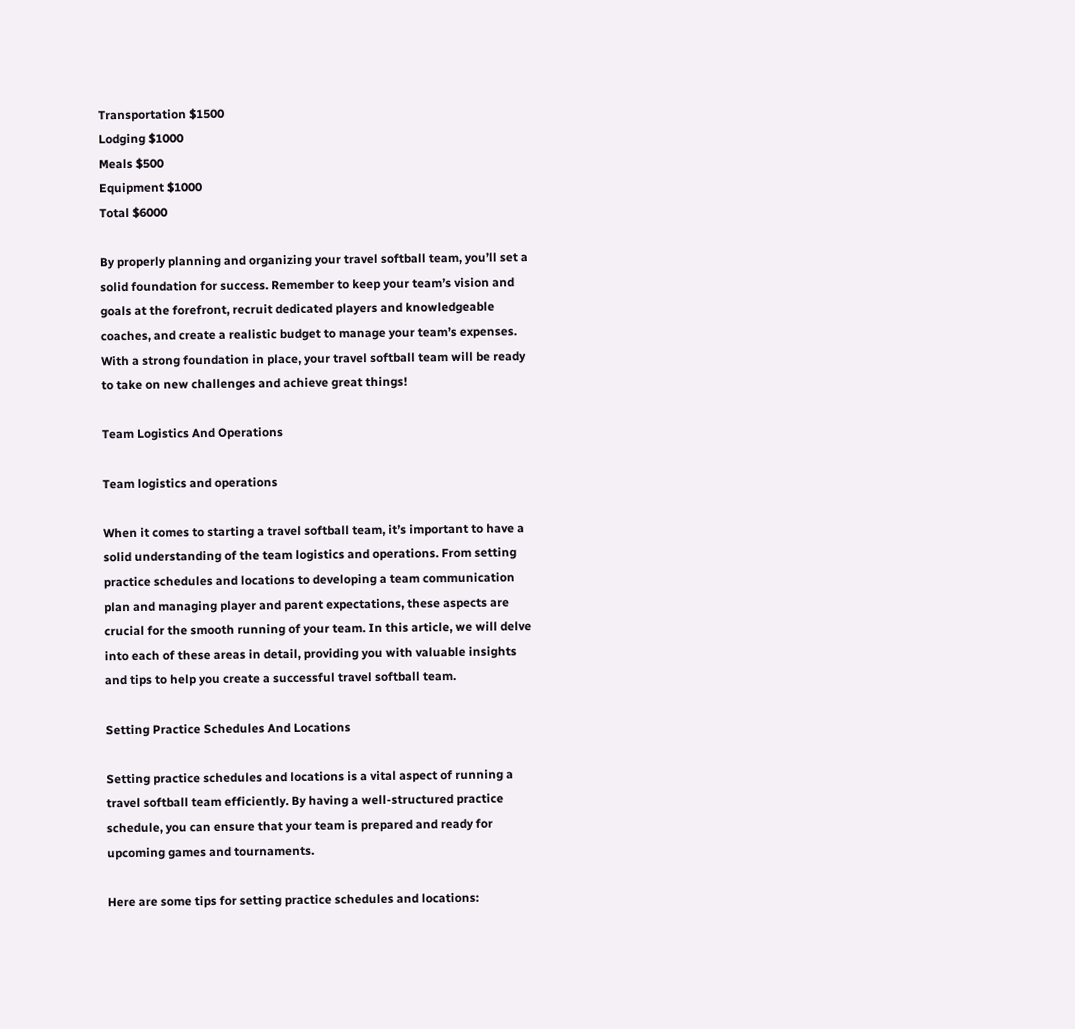Transportation $1500
Lodging $1000
Meals $500
Equipment $1000
Total $6000

By properly planning and organizing your travel softball team, you’ll set a solid foundation for success. Remember to keep your team’s vision and goals at the forefront, recruit dedicated players and knowledgeable coaches, and create a realistic budget to manage your team’s expenses. With a strong foundation in place, your travel softball team will be ready to take on new challenges and achieve great things!

Team Logistics And Operations

Team logistics and operations

When it comes to starting a travel softball team, it’s important to have a solid understanding of the team logistics and operations. From setting practice schedules and locations to developing a team communication plan and managing player and parent expectations, these aspects are crucial for the smooth running of your team. In this article, we will delve into each of these areas in detail, providing you with valuable insights and tips to help you create a successful travel softball team.

Setting Practice Schedules And Locations

Setting practice schedules and locations is a vital aspect of running a travel softball team efficiently. By having a well-structured practice schedule, you can ensure that your team is prepared and ready for upcoming games and tournaments.

Here are some tips for setting practice schedules and locations: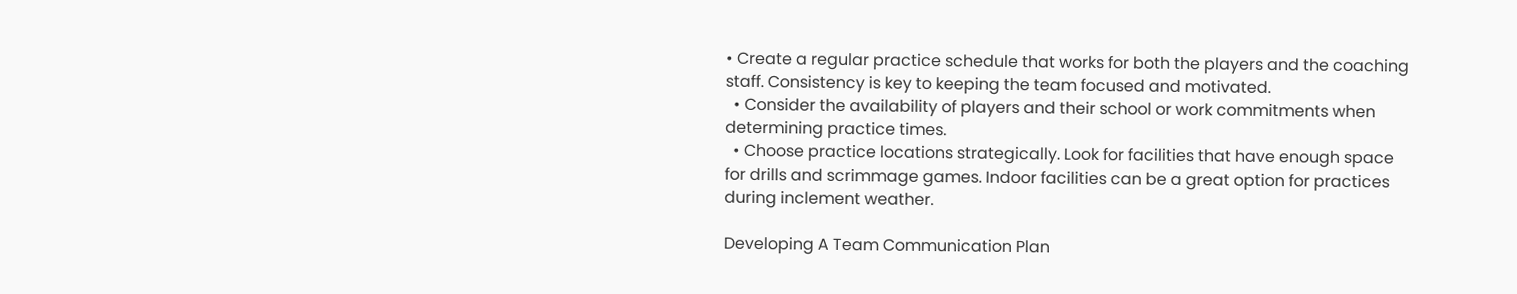• Create a regular practice schedule that works for both the players and the coaching staff. Consistency is key to keeping the team focused and motivated.
  • Consider the availability of players and their school or work commitments when determining practice times.
  • Choose practice locations strategically. Look for facilities that have enough space for drills and scrimmage games. Indoor facilities can be a great option for practices during inclement weather.

Developing A Team Communication Plan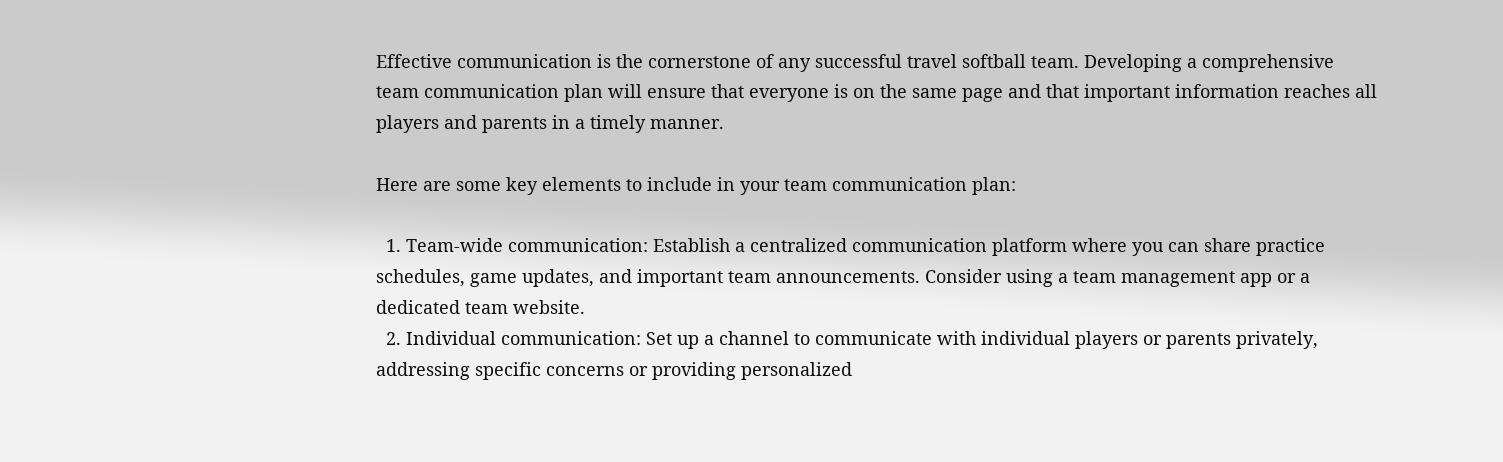Effective communication is the cornerstone of any successful travel softball team. Developing a comprehensive team communication plan will ensure that everyone is on the same page and that important information reaches all players and parents in a timely manner.

Here are some key elements to include in your team communication plan:

  1. Team-wide communication: Establish a centralized communication platform where you can share practice schedules, game updates, and important team announcements. Consider using a team management app or a dedicated team website.
  2. Individual communication: Set up a channel to communicate with individual players or parents privately, addressing specific concerns or providing personalized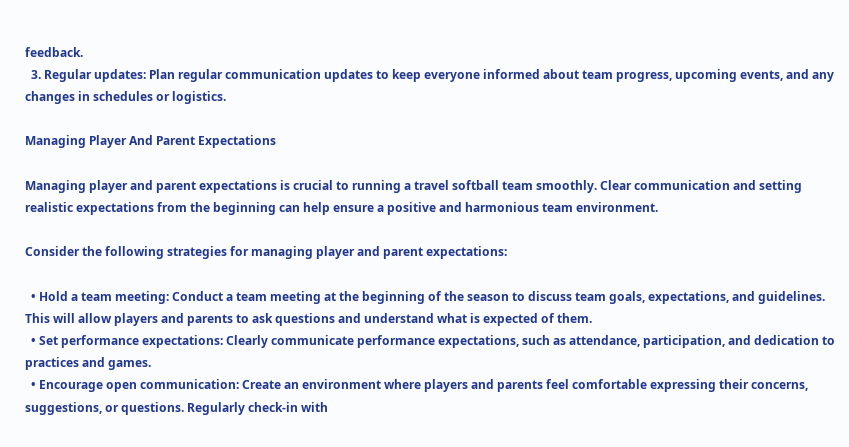feedback.
  3. Regular updates: Plan regular communication updates to keep everyone informed about team progress, upcoming events, and any changes in schedules or logistics.

Managing Player And Parent Expectations

Managing player and parent expectations is crucial to running a travel softball team smoothly. Clear communication and setting realistic expectations from the beginning can help ensure a positive and harmonious team environment.

Consider the following strategies for managing player and parent expectations:

  • Hold a team meeting: Conduct a team meeting at the beginning of the season to discuss team goals, expectations, and guidelines. This will allow players and parents to ask questions and understand what is expected of them.
  • Set performance expectations: Clearly communicate performance expectations, such as attendance, participation, and dedication to practices and games.
  • Encourage open communication: Create an environment where players and parents feel comfortable expressing their concerns, suggestions, or questions. Regularly check-in with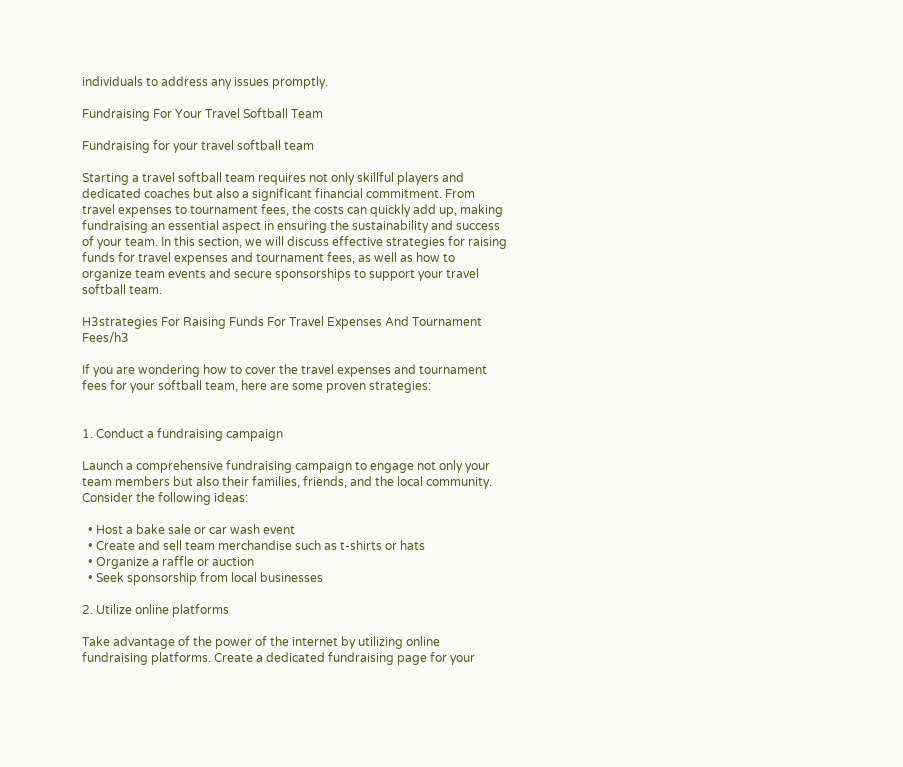individuals to address any issues promptly.

Fundraising For Your Travel Softball Team

Fundraising for your travel softball team

Starting a travel softball team requires not only skillful players and dedicated coaches but also a significant financial commitment. From travel expenses to tournament fees, the costs can quickly add up, making fundraising an essential aspect in ensuring the sustainability and success of your team. In this section, we will discuss effective strategies for raising funds for travel expenses and tournament fees, as well as how to organize team events and secure sponsorships to support your travel softball team.

H3strategies For Raising Funds For Travel Expenses And Tournament Fees/h3

If you are wondering how to cover the travel expenses and tournament fees for your softball team, here are some proven strategies:


1. Conduct a fundraising campaign

Launch a comprehensive fundraising campaign to engage not only your team members but also their families, friends, and the local community. Consider the following ideas:

  • Host a bake sale or car wash event
  • Create and sell team merchandise such as t-shirts or hats
  • Organize a raffle or auction
  • Seek sponsorship from local businesses

2. Utilize online platforms

Take advantage of the power of the internet by utilizing online fundraising platforms. Create a dedicated fundraising page for your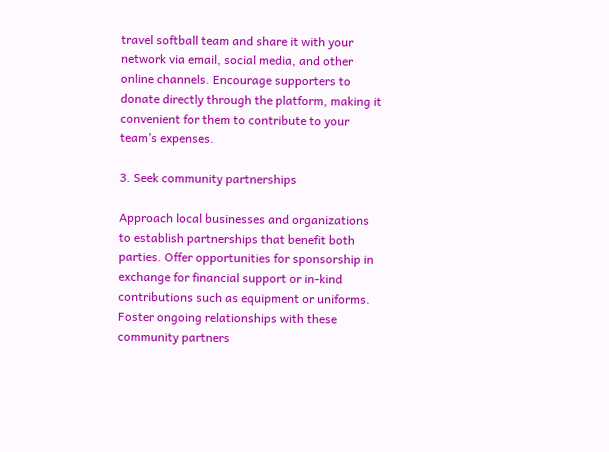travel softball team and share it with your network via email, social media, and other online channels. Encourage supporters to donate directly through the platform, making it convenient for them to contribute to your team’s expenses.

3. Seek community partnerships

Approach local businesses and organizations to establish partnerships that benefit both parties. Offer opportunities for sponsorship in exchange for financial support or in-kind contributions such as equipment or uniforms. Foster ongoing relationships with these community partners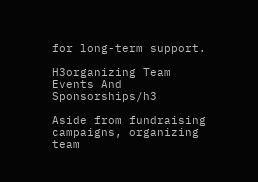for long-term support.

H3organizing Team Events And Sponsorships/h3

Aside from fundraising campaigns, organizing team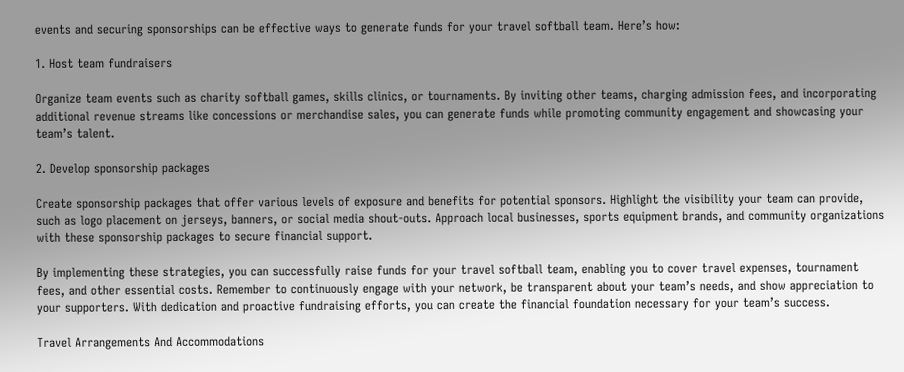events and securing sponsorships can be effective ways to generate funds for your travel softball team. Here’s how:

1. Host team fundraisers

Organize team events such as charity softball games, skills clinics, or tournaments. By inviting other teams, charging admission fees, and incorporating additional revenue streams like concessions or merchandise sales, you can generate funds while promoting community engagement and showcasing your team’s talent.

2. Develop sponsorship packages

Create sponsorship packages that offer various levels of exposure and benefits for potential sponsors. Highlight the visibility your team can provide, such as logo placement on jerseys, banners, or social media shout-outs. Approach local businesses, sports equipment brands, and community organizations with these sponsorship packages to secure financial support.

By implementing these strategies, you can successfully raise funds for your travel softball team, enabling you to cover travel expenses, tournament fees, and other essential costs. Remember to continuously engage with your network, be transparent about your team’s needs, and show appreciation to your supporters. With dedication and proactive fundraising efforts, you can create the financial foundation necessary for your team’s success.

Travel Arrangements And Accommodations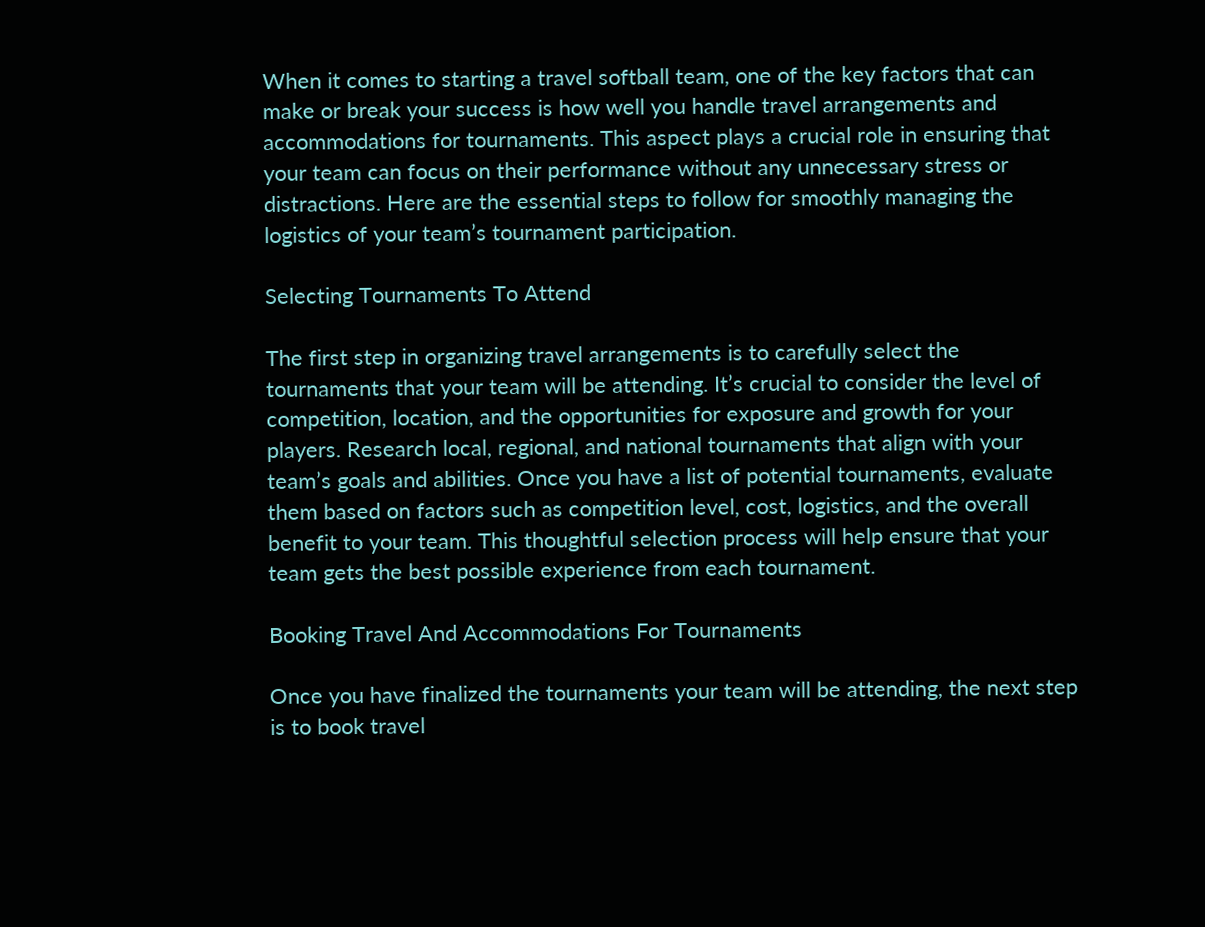When it comes to starting a travel softball team, one of the key factors that can make or break your success is how well you handle travel arrangements and accommodations for tournaments. This aspect plays a crucial role in ensuring that your team can focus on their performance without any unnecessary stress or distractions. Here are the essential steps to follow for smoothly managing the logistics of your team’s tournament participation.

Selecting Tournaments To Attend

The first step in organizing travel arrangements is to carefully select the tournaments that your team will be attending. It’s crucial to consider the level of competition, location, and the opportunities for exposure and growth for your players. Research local, regional, and national tournaments that align with your team’s goals and abilities. Once you have a list of potential tournaments, evaluate them based on factors such as competition level, cost, logistics, and the overall benefit to your team. This thoughtful selection process will help ensure that your team gets the best possible experience from each tournament.

Booking Travel And Accommodations For Tournaments

Once you have finalized the tournaments your team will be attending, the next step is to book travel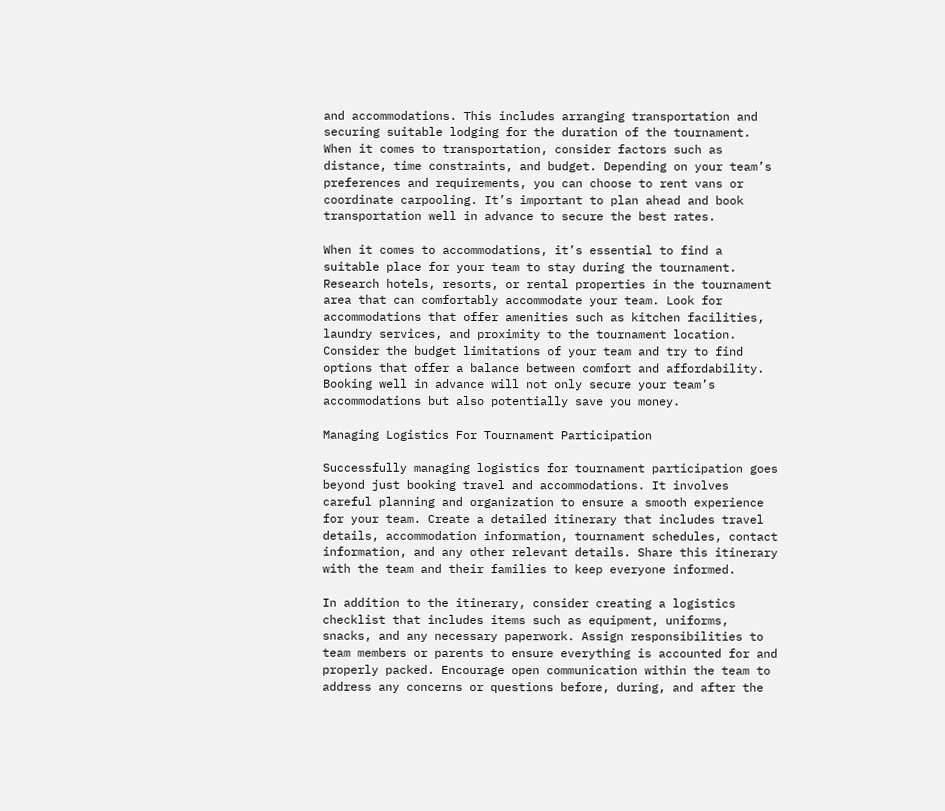and accommodations. This includes arranging transportation and securing suitable lodging for the duration of the tournament. When it comes to transportation, consider factors such as distance, time constraints, and budget. Depending on your team’s preferences and requirements, you can choose to rent vans or coordinate carpooling. It’s important to plan ahead and book transportation well in advance to secure the best rates.

When it comes to accommodations, it’s essential to find a suitable place for your team to stay during the tournament. Research hotels, resorts, or rental properties in the tournament area that can comfortably accommodate your team. Look for accommodations that offer amenities such as kitchen facilities, laundry services, and proximity to the tournament location. Consider the budget limitations of your team and try to find options that offer a balance between comfort and affordability. Booking well in advance will not only secure your team’s accommodations but also potentially save you money.

Managing Logistics For Tournament Participation

Successfully managing logistics for tournament participation goes beyond just booking travel and accommodations. It involves careful planning and organization to ensure a smooth experience for your team. Create a detailed itinerary that includes travel details, accommodation information, tournament schedules, contact information, and any other relevant details. Share this itinerary with the team and their families to keep everyone informed.

In addition to the itinerary, consider creating a logistics checklist that includes items such as equipment, uniforms, snacks, and any necessary paperwork. Assign responsibilities to team members or parents to ensure everything is accounted for and properly packed. Encourage open communication within the team to address any concerns or questions before, during, and after the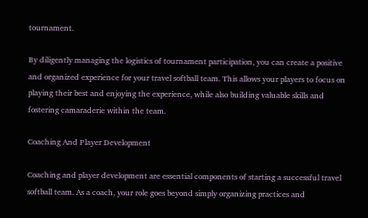tournament.

By diligently managing the logistics of tournament participation, you can create a positive and organized experience for your travel softball team. This allows your players to focus on playing their best and enjoying the experience, while also building valuable skills and fostering camaraderie within the team.

Coaching And Player Development

Coaching and player development are essential components of starting a successful travel softball team. As a coach, your role goes beyond simply organizing practices and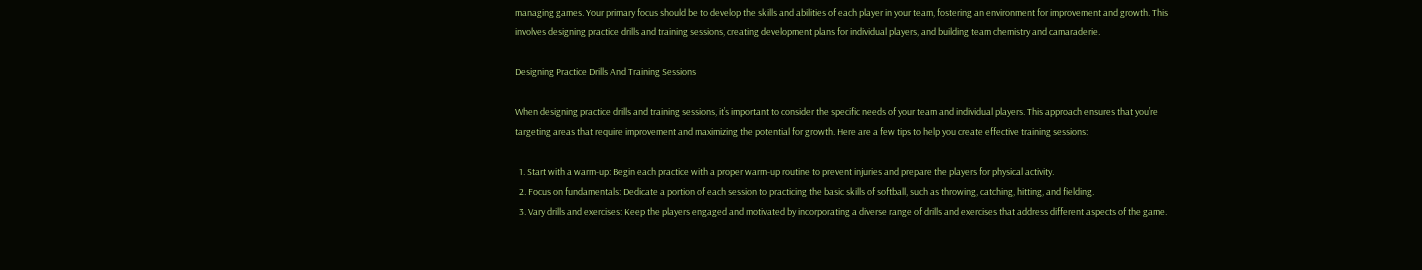managing games. Your primary focus should be to develop the skills and abilities of each player in your team, fostering an environment for improvement and growth. This involves designing practice drills and training sessions, creating development plans for individual players, and building team chemistry and camaraderie.

Designing Practice Drills And Training Sessions

When designing practice drills and training sessions, it’s important to consider the specific needs of your team and individual players. This approach ensures that you’re targeting areas that require improvement and maximizing the potential for growth. Here are a few tips to help you create effective training sessions:

  1. Start with a warm-up: Begin each practice with a proper warm-up routine to prevent injuries and prepare the players for physical activity.
  2. Focus on fundamentals: Dedicate a portion of each session to practicing the basic skills of softball, such as throwing, catching, hitting, and fielding.
  3. Vary drills and exercises: Keep the players engaged and motivated by incorporating a diverse range of drills and exercises that address different aspects of the game.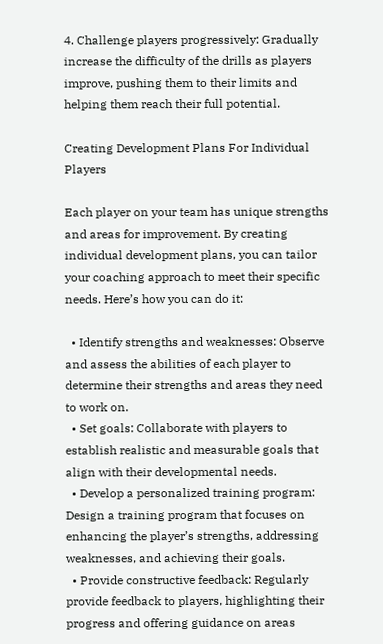4. Challenge players progressively: Gradually increase the difficulty of the drills as players improve, pushing them to their limits and helping them reach their full potential.

Creating Development Plans For Individual Players

Each player on your team has unique strengths and areas for improvement. By creating individual development plans, you can tailor your coaching approach to meet their specific needs. Here’s how you can do it:

  • Identify strengths and weaknesses: Observe and assess the abilities of each player to determine their strengths and areas they need to work on.
  • Set goals: Collaborate with players to establish realistic and measurable goals that align with their developmental needs.
  • Develop a personalized training program: Design a training program that focuses on enhancing the player’s strengths, addressing weaknesses, and achieving their goals.
  • Provide constructive feedback: Regularly provide feedback to players, highlighting their progress and offering guidance on areas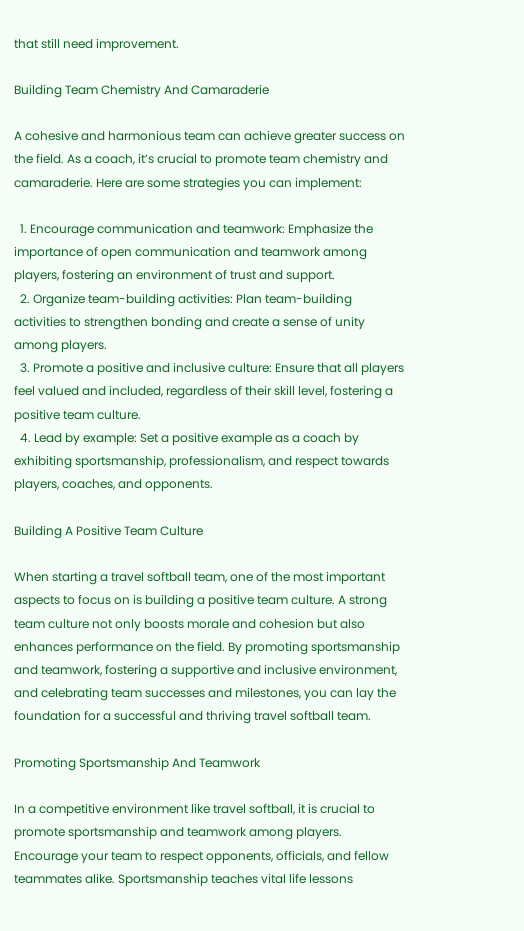that still need improvement.

Building Team Chemistry And Camaraderie

A cohesive and harmonious team can achieve greater success on the field. As a coach, it’s crucial to promote team chemistry and camaraderie. Here are some strategies you can implement:

  1. Encourage communication and teamwork: Emphasize the importance of open communication and teamwork among players, fostering an environment of trust and support.
  2. Organize team-building activities: Plan team-building activities to strengthen bonding and create a sense of unity among players.
  3. Promote a positive and inclusive culture: Ensure that all players feel valued and included, regardless of their skill level, fostering a positive team culture.
  4. Lead by example: Set a positive example as a coach by exhibiting sportsmanship, professionalism, and respect towards players, coaches, and opponents.

Building A Positive Team Culture

When starting a travel softball team, one of the most important aspects to focus on is building a positive team culture. A strong team culture not only boosts morale and cohesion but also enhances performance on the field. By promoting sportsmanship and teamwork, fostering a supportive and inclusive environment, and celebrating team successes and milestones, you can lay the foundation for a successful and thriving travel softball team.

Promoting Sportsmanship And Teamwork

In a competitive environment like travel softball, it is crucial to promote sportsmanship and teamwork among players. Encourage your team to respect opponents, officials, and fellow teammates alike. Sportsmanship teaches vital life lessons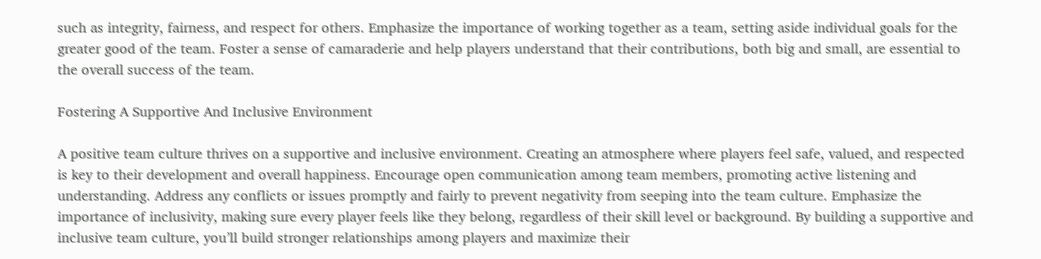such as integrity, fairness, and respect for others. Emphasize the importance of working together as a team, setting aside individual goals for the greater good of the team. Foster a sense of camaraderie and help players understand that their contributions, both big and small, are essential to the overall success of the team.

Fostering A Supportive And Inclusive Environment

A positive team culture thrives on a supportive and inclusive environment. Creating an atmosphere where players feel safe, valued, and respected is key to their development and overall happiness. Encourage open communication among team members, promoting active listening and understanding. Address any conflicts or issues promptly and fairly to prevent negativity from seeping into the team culture. Emphasize the importance of inclusivity, making sure every player feels like they belong, regardless of their skill level or background. By building a supportive and inclusive team culture, you’ll build stronger relationships among players and maximize their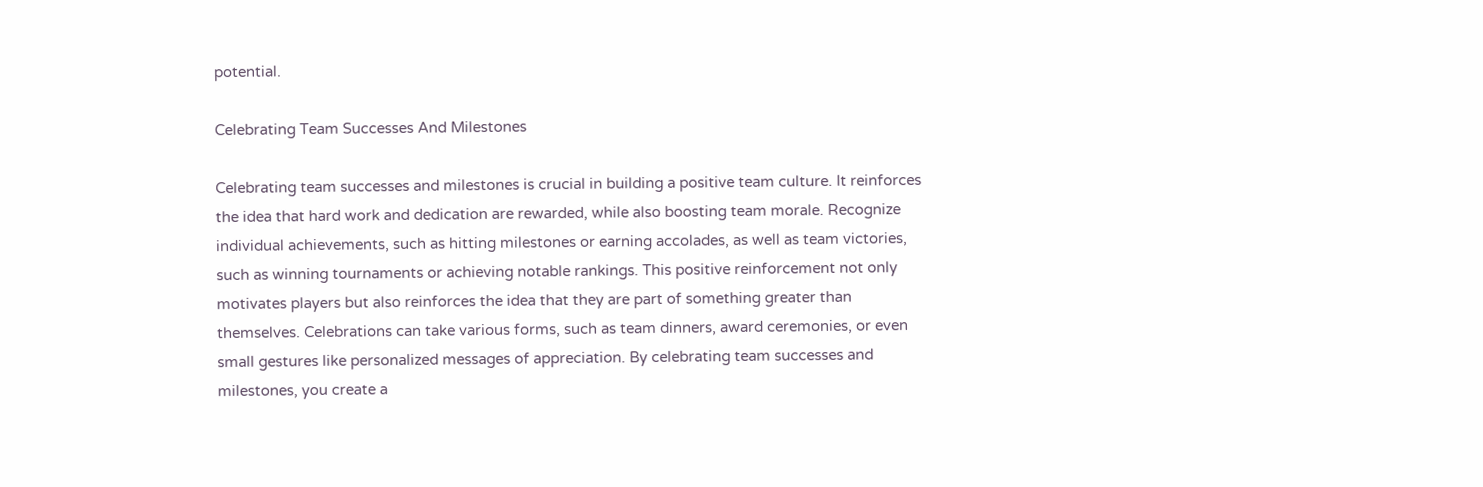potential.

Celebrating Team Successes And Milestones

Celebrating team successes and milestones is crucial in building a positive team culture. It reinforces the idea that hard work and dedication are rewarded, while also boosting team morale. Recognize individual achievements, such as hitting milestones or earning accolades, as well as team victories, such as winning tournaments or achieving notable rankings. This positive reinforcement not only motivates players but also reinforces the idea that they are part of something greater than themselves. Celebrations can take various forms, such as team dinners, award ceremonies, or even small gestures like personalized messages of appreciation. By celebrating team successes and milestones, you create a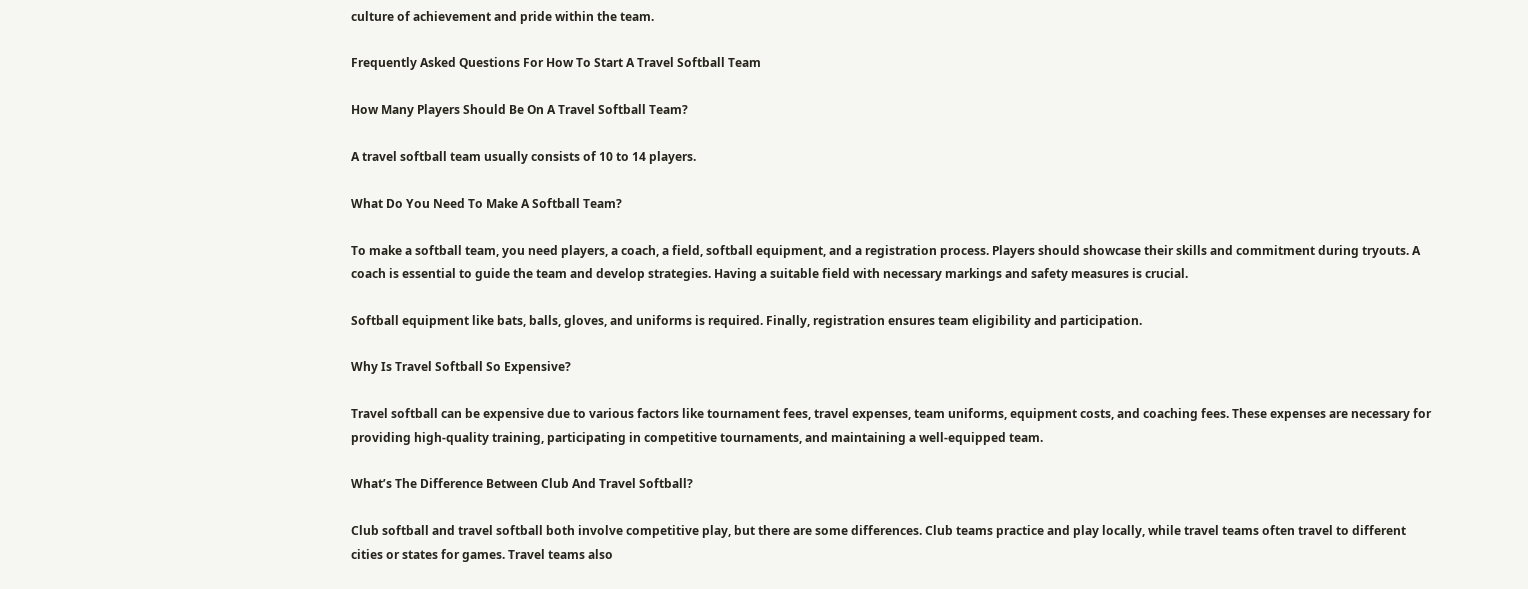culture of achievement and pride within the team.

Frequently Asked Questions For How To Start A Travel Softball Team

How Many Players Should Be On A Travel Softball Team?

A travel softball team usually consists of 10 to 14 players.

What Do You Need To Make A Softball Team?

To make a softball team, you need players, a coach, a field, softball equipment, and a registration process. Players should showcase their skills and commitment during tryouts. A coach is essential to guide the team and develop strategies. Having a suitable field with necessary markings and safety measures is crucial.

Softball equipment like bats, balls, gloves, and uniforms is required. Finally, registration ensures team eligibility and participation.

Why Is Travel Softball So Expensive?

Travel softball can be expensive due to various factors like tournament fees, travel expenses, team uniforms, equipment costs, and coaching fees. These expenses are necessary for providing high-quality training, participating in competitive tournaments, and maintaining a well-equipped team.

What’s The Difference Between Club And Travel Softball?

Club softball and travel softball both involve competitive play, but there are some differences. Club teams practice and play locally, while travel teams often travel to different cities or states for games. Travel teams also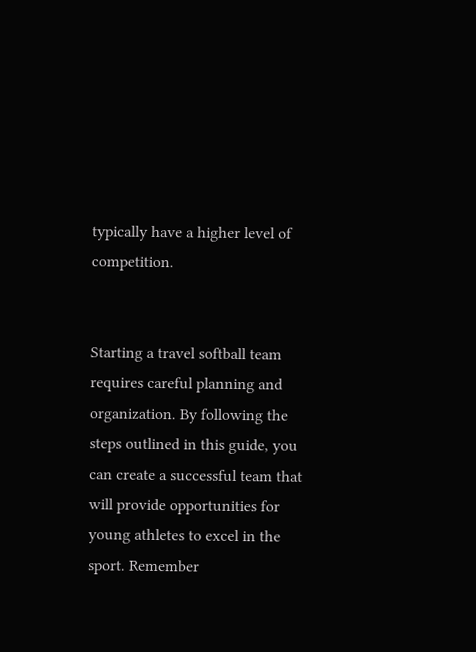typically have a higher level of competition.


Starting a travel softball team requires careful planning and organization. By following the steps outlined in this guide, you can create a successful team that will provide opportunities for young athletes to excel in the sport. Remember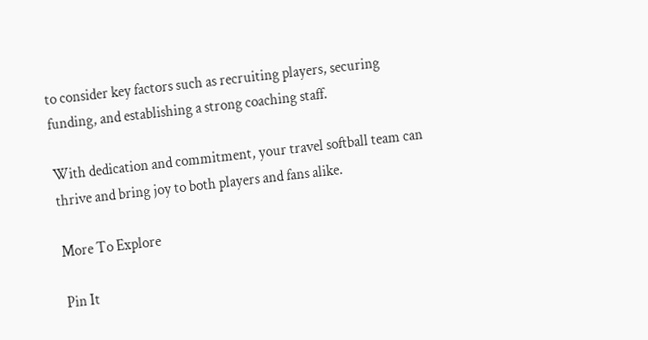to consider key factors such as recruiting players, securing funding, and establishing a strong coaching staff.

With dedication and commitment, your travel softball team can thrive and bring joy to both players and fans alike.

More To Explore

Pin It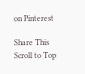on Pinterest

Share This
Scroll to Top